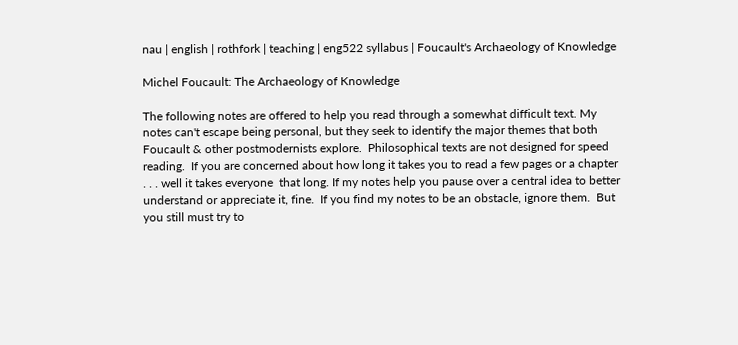nau | english | rothfork | teaching | eng522 syllabus | Foucault's Archaeology of Knowledge

Michel Foucault: The Archaeology of Knowledge

The following notes are offered to help you read through a somewhat difficult text. My notes can't escape being personal, but they seek to identify the major themes that both Foucault & other postmodernists explore.  Philosophical texts are not designed for speed reading.  If you are concerned about how long it takes you to read a few pages or a chapter . . . well it takes everyone  that long. If my notes help you pause over a central idea to better understand or appreciate it, fine.  If you find my notes to be an obstacle, ignore them.  But you still must try to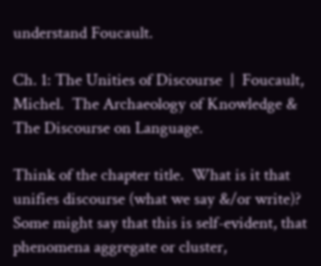understand Foucault.

Ch. 1: The Unities of Discourse  |  Foucault, Michel.  The Archaeology of Knowledge & The Discourse on Language.

Think of the chapter title.  What is it that unifies discourse (what we say &/or write)?  Some might say that this is self-evident, that phenomena aggregate or cluster,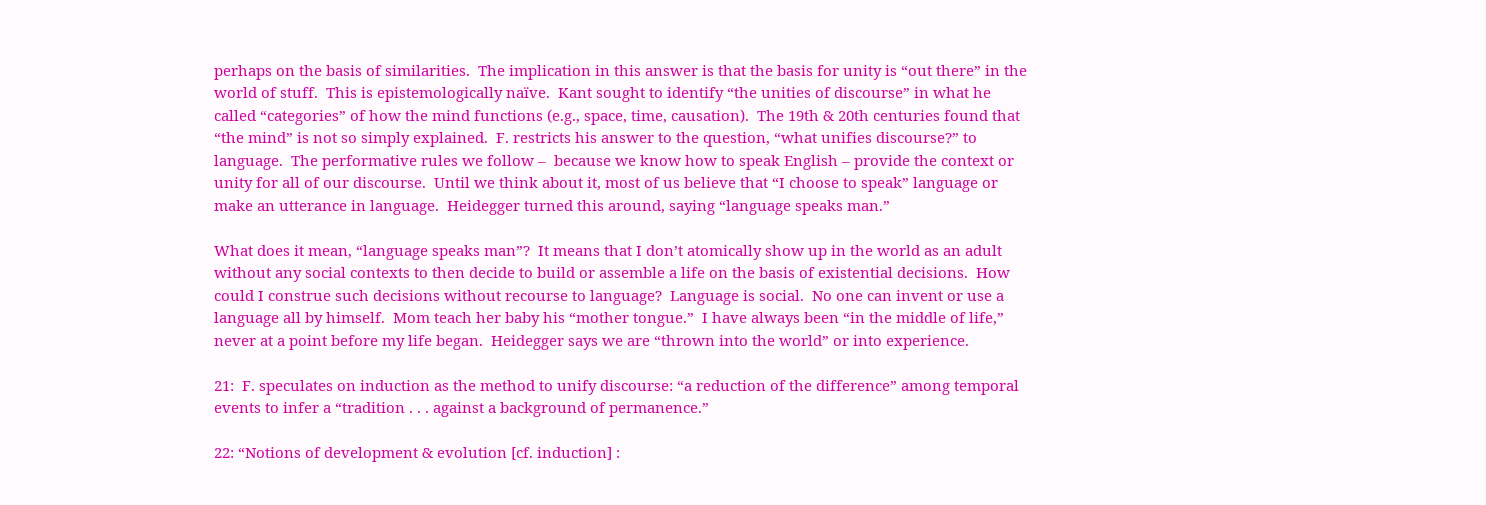perhaps on the basis of similarities.  The implication in this answer is that the basis for unity is “out there” in the world of stuff.  This is epistemologically naïve.  Kant sought to identify “the unities of discourse” in what he called “categories” of how the mind functions (e.g., space, time, causation).  The 19th & 20th centuries found that “the mind” is not so simply explained.  F. restricts his answer to the question, “what unifies discourse?” to language.  The performative rules we follow –  because we know how to speak English – provide the context or unity for all of our discourse.  Until we think about it, most of us believe that “I choose to speak” language or make an utterance in language.  Heidegger turned this around, saying “language speaks man.”

What does it mean, “language speaks man”?  It means that I don’t atomically show up in the world as an adult without any social contexts to then decide to build or assemble a life on the basis of existential decisions.  How could I construe such decisions without recourse to language?  Language is social.  No one can invent or use a language all by himself.  Mom teach her baby his “mother tongue.”  I have always been “in the middle of life,” never at a point before my life began.  Heidegger says we are “thrown into the world” or into experience.

21:  F. speculates on induction as the method to unify discourse: “a reduction of the difference” among temporal events to infer a “tradition . . . against a background of permanence.”

22: “Notions of development & evolution [cf. induction] :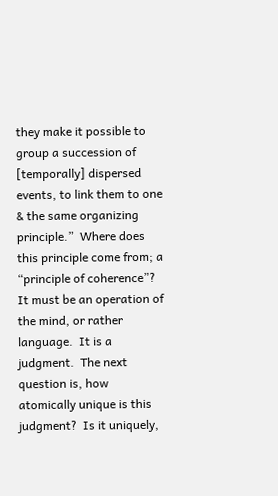they make it possible to group a succession of  [temporally] dispersed events, to link them to one & the same organizing principle.”  Where does this principle come from; a “principle of coherence”?  It must be an operation of the mind, or rather language.  It is a judgment.  The next question is, how atomically unique is this judgment?  Is it uniquely,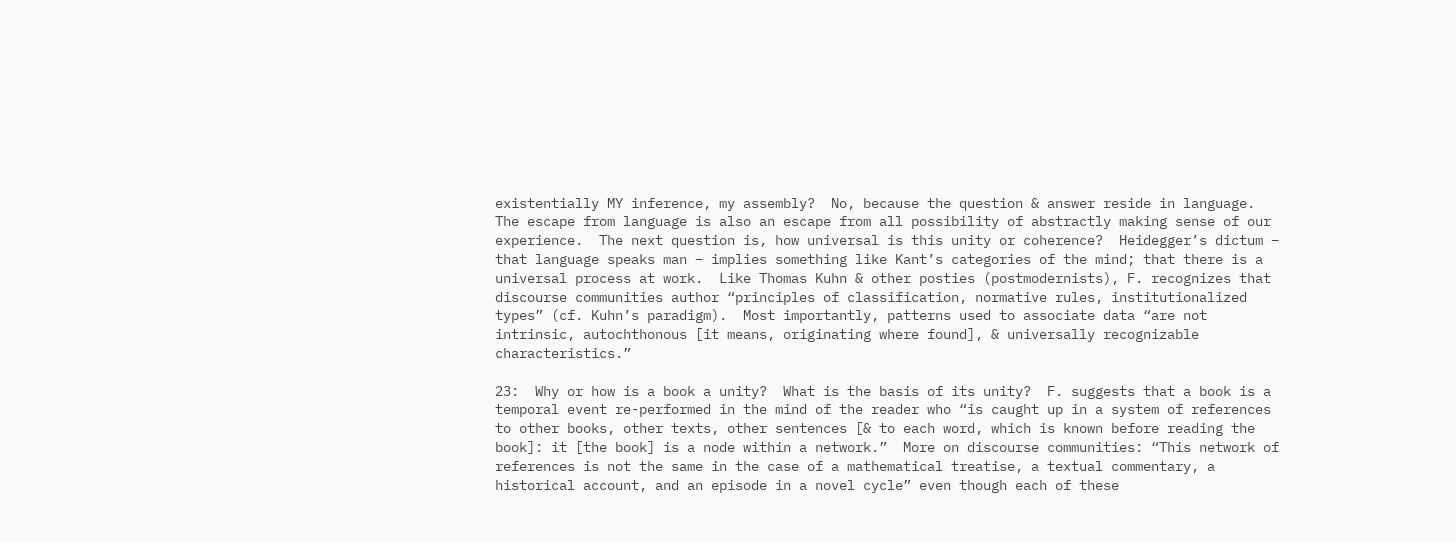existentially MY inference, my assembly?  No, because the question & answer reside in language.  The escape from language is also an escape from all possibility of abstractly making sense of our experience.  The next question is, how universal is this unity or coherence?  Heidegger’s dictum – that language speaks man – implies something like Kant’s categories of the mind; that there is a universal process at work.  Like Thomas Kuhn & other posties (postmodernists), F. recognizes that discourse communities author “principles of classification, normative rules, institutionalized types” (cf. Kuhn’s paradigm).  Most importantly, patterns used to associate data “are not intrinsic, autochthonous [it means, originating where found], & universally recognizable characteristics.”

23:  Why or how is a book a unity?  What is the basis of its unity?  F. suggests that a book is a temporal event re-performed in the mind of the reader who “is caught up in a system of references to other books, other texts, other sentences [& to each word, which is known before reading the book]: it [the book] is a node within a network.”  More on discourse communities: “This network of references is not the same in the case of a mathematical treatise, a textual commentary, a historical account, and an episode in a novel cycle” even though each of these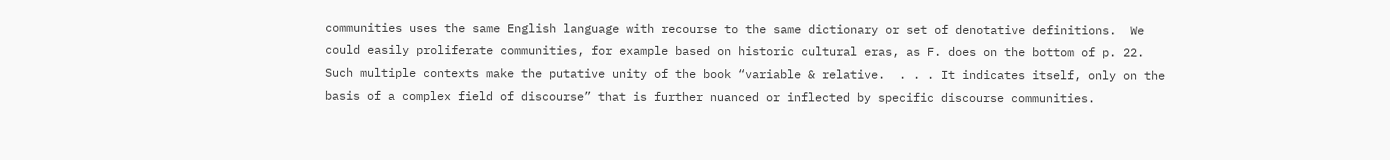communities uses the same English language with recourse to the same dictionary or set of denotative definitions.  We could easily proliferate communities, for example based on historic cultural eras, as F. does on the bottom of p. 22.  Such multiple contexts make the putative unity of the book “variable & relative.  . . . It indicates itself, only on the basis of a complex field of discourse” that is further nuanced or inflected by specific discourse communities.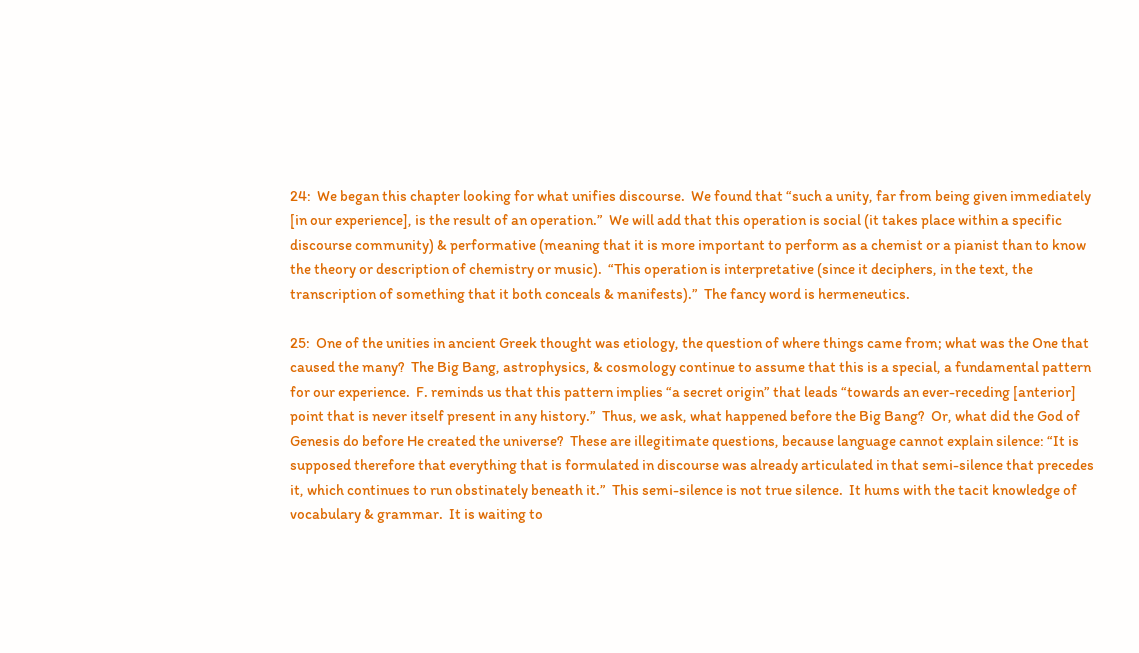24:  We began this chapter looking for what unifies discourse.  We found that “such a unity, far from being given immediately [in our experience], is the result of an operation.”  We will add that this operation is social (it takes place within a specific discourse community) & performative (meaning that it is more important to perform as a chemist or a pianist than to know the theory or description of chemistry or music).  “This operation is interpretative (since it deciphers, in the text, the transcription of something that it both conceals & manifests).”  The fancy word is hermeneutics.

25:  One of the unities in ancient Greek thought was etiology, the question of where things came from; what was the One that caused the many?  The Big Bang, astrophysics, & cosmology continue to assume that this is a special, a fundamental pattern for our experience.  F. reminds us that this pattern implies “a secret origin” that leads “towards an ever-receding [anterior] point that is never itself present in any history.”  Thus, we ask, what happened before the Big Bang?  Or, what did the God of Genesis do before He created the universe?  These are illegitimate questions, because language cannot explain silence: “It is supposed therefore that everything that is formulated in discourse was already articulated in that semi-silence that precedes it, which continues to run obstinately beneath it.”  This semi-silence is not true silence.  It hums with the tacit knowledge of vocabulary & grammar.  It is waiting to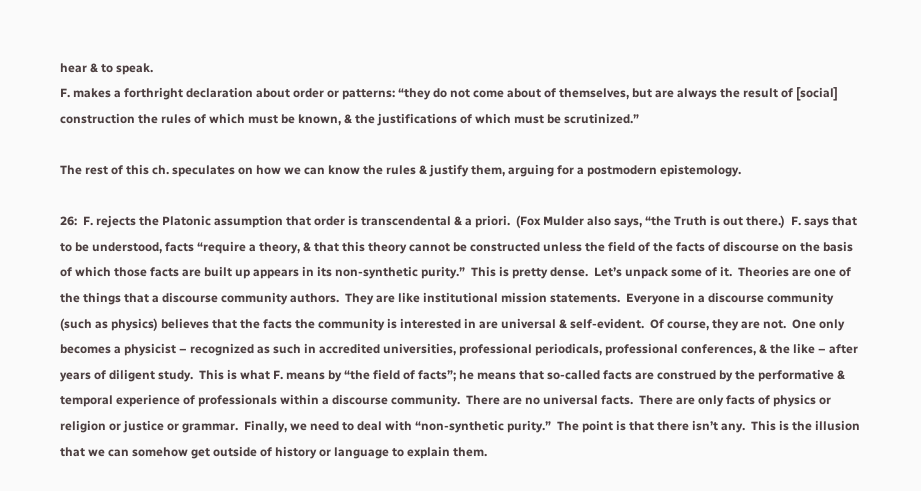hear & to speak.
F. makes a forthright declaration about order or patterns: “they do not come about of themselves, but are always the result of [social] construction the rules of which must be known, & the justifications of which must be scrutinized.”

The rest of this ch. speculates on how we can know the rules & justify them, arguing for a postmodern epistemology.

26:  F. rejects the Platonic assumption that order is transcendental & a priori.  (Fox Mulder also says, “the Truth is out there.)  F. says that to be understood, facts “require a theory, & that this theory cannot be constructed unless the field of the facts of discourse on the basis of which those facts are built up appears in its non-synthetic purity.”  This is pretty dense.  Let’s unpack some of it.  Theories are one of the things that a discourse community authors.  They are like institutional mission statements.  Everyone in a discourse community (such as physics) believes that the facts the community is interested in are universal & self-evident.  Of course, they are not.  One only becomes a physicist – recognized as such in accredited universities, professional periodicals, professional conferences, & the like – after years of diligent study.  This is what F. means by “the field of facts”; he means that so-called facts are construed by the performative & temporal experience of professionals within a discourse community.  There are no universal facts.  There are only facts of physics or religion or justice or grammar.  Finally, we need to deal with “non-synthetic purity.”  The point is that there isn’t any.  This is the illusion that we can somehow get outside of history or language to explain them.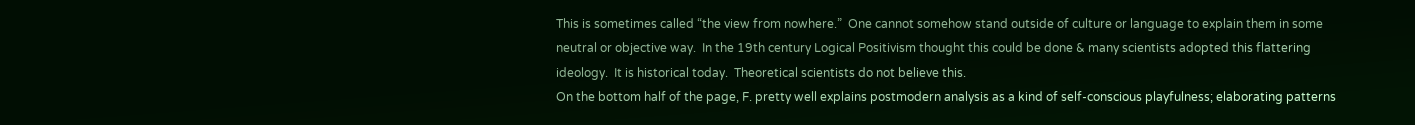This is sometimes called “the view from nowhere.”  One cannot somehow stand outside of culture or language to explain them in some neutral or objective way.  In the 19th century Logical Positivism thought this could be done & many scientists adopted this flattering ideology.  It is historical today.  Theoretical scientists do not believe this.
On the bottom half of the page, F. pretty well explains postmodern analysis as a kind of self-conscious playfulness; elaborating patterns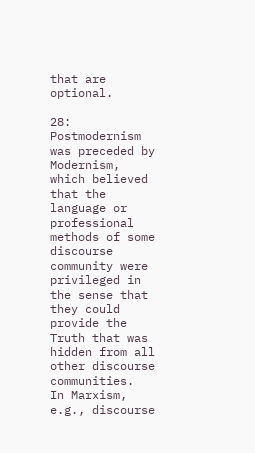that are optional.

28:  Postmodernism was preceded by Modernism, which believed that the language or professional methods of some discourse community were privileged in the sense that they could provide the Truth that was hidden from all other discourse communities.  In Marxism, e.g., discourse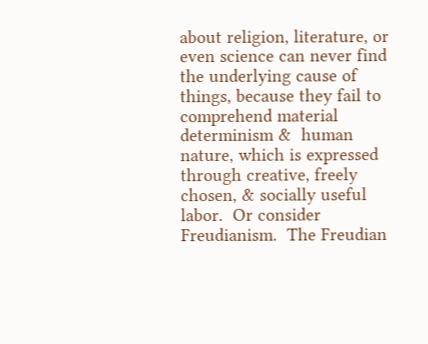about religion, literature, or even science can never find the underlying cause of things, because they fail to comprehend material determinism &  human nature, which is expressed through creative, freely chosen, & socially useful labor.  Or consider Freudianism.  The Freudian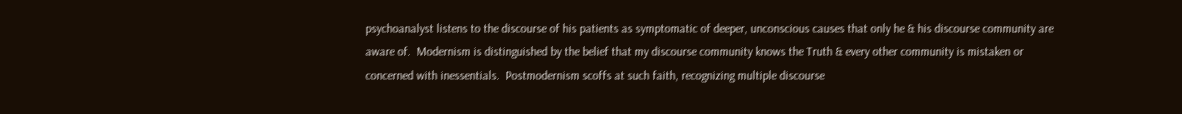psychoanalyst listens to the discourse of his patients as symptomatic of deeper, unconscious causes that only he & his discourse community are aware of.  Modernism is distinguished by the belief that my discourse community knows the Truth & every other community is mistaken or concerned with inessentials.  Postmodernism scoffs at such faith, recognizing multiple discourse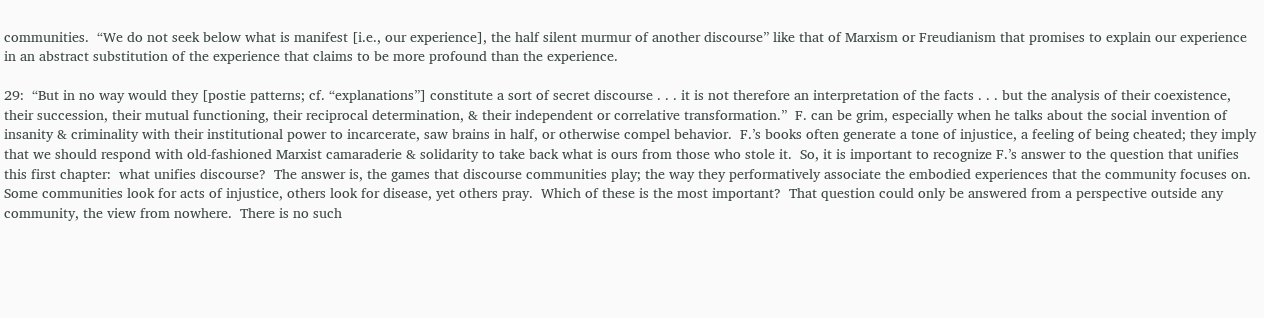communities.  “We do not seek below what is manifest [i.e., our experience], the half silent murmur of another discourse” like that of Marxism or Freudianism that promises to explain our experience in an abstract substitution of the experience that claims to be more profound than the experience.

29:  “But in no way would they [postie patterns; cf. “explanations”] constitute a sort of secret discourse . . . it is not therefore an interpretation of the facts . . . but the analysis of their coexistence, their succession, their mutual functioning, their reciprocal determination, & their independent or correlative transformation.”  F. can be grim, especially when he talks about the social invention of insanity & criminality with their institutional power to incarcerate, saw brains in half, or otherwise compel behavior.  F.’s books often generate a tone of injustice, a feeling of being cheated; they imply that we should respond with old-fashioned Marxist camaraderie & solidarity to take back what is ours from those who stole it.  So, it is important to recognize F.’s answer to the question that unifies this first chapter:  what unifies discourse?  The answer is, the games that discourse communities play; the way they performatively associate the embodied experiences that the community focuses on.  Some communities look for acts of injustice, others look for disease, yet others pray.  Which of these is the most important?  That question could only be answered from a perspective outside any community, the view from nowhere.  There is no such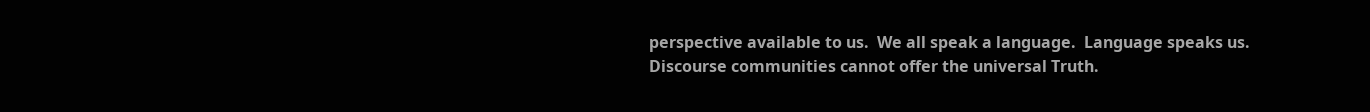perspective available to us.  We all speak a language.  Language speaks us.  Discourse communities cannot offer the universal Truth.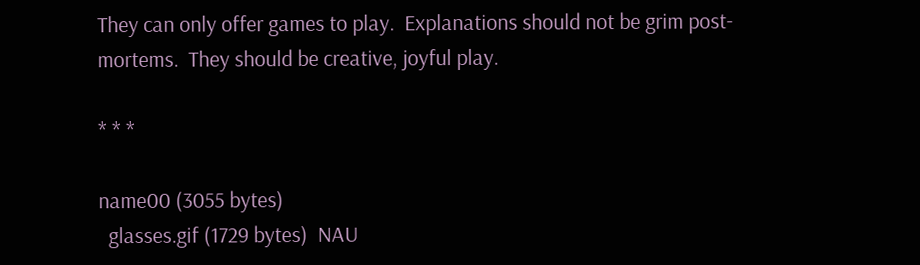They can only offer games to play.  Explanations should not be grim post-mortems.  They should be creative, joyful play.

* * *

name00 (3055 bytes)
  glasses.gif (1729 bytes)  NAU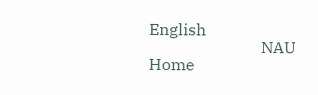English
                            NAU Home